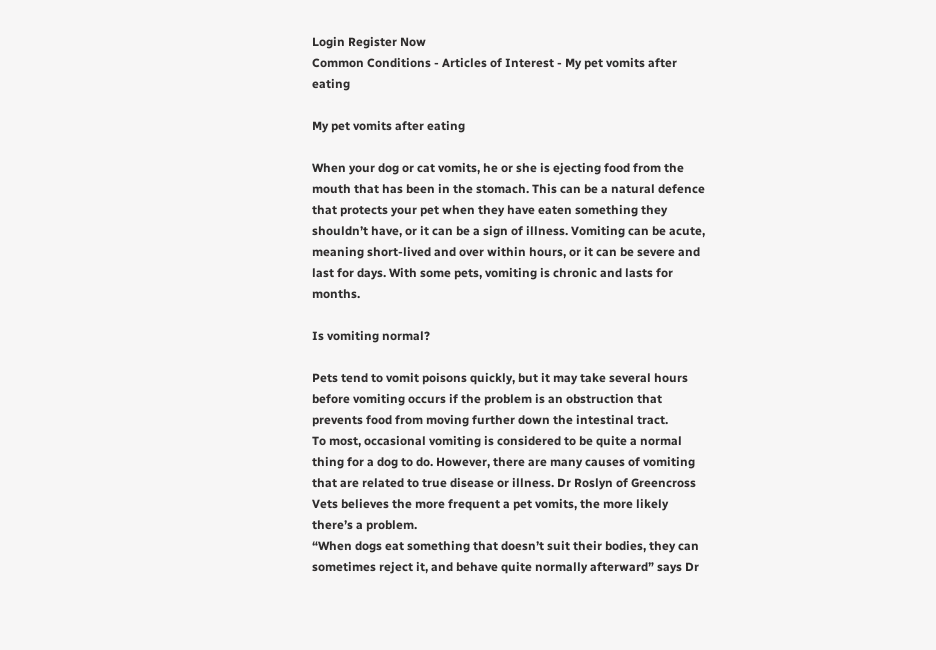Login Register Now
Common Conditions - Articles of Interest - My pet vomits after eating

My pet vomits after eating

When your dog or cat vomits, he or she is ejecting food from the mouth that has been in the stomach. This can be a natural defence that protects your pet when they have eaten something they shouldn’t have, or it can be a sign of illness. Vomiting can be acute, meaning short-lived and over within hours, or it can be severe and last for days. With some pets, vomiting is chronic and lasts for months.

Is vomiting normal?

Pets tend to vomit poisons quickly, but it may take several hours before vomiting occurs if the problem is an obstruction that prevents food from moving further down the intestinal tract.
To most, occasional vomiting is considered to be quite a normal thing for a dog to do. However, there are many causes of vomiting that are related to true disease or illness. Dr Roslyn of Greencross Vets believes the more frequent a pet vomits, the more likely there’s a problem.
“When dogs eat something that doesn’t suit their bodies, they can sometimes reject it, and behave quite normally afterward” says Dr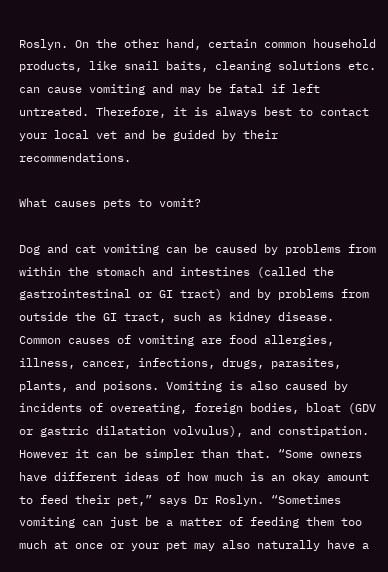Roslyn. On the other hand, certain common household products, like snail baits, cleaning solutions etc. can cause vomiting and may be fatal if left untreated. Therefore, it is always best to contact your local vet and be guided by their recommendations.

What causes pets to vomit?

Dog and cat vomiting can be caused by problems from within the stomach and intestines (called the gastrointestinal or GI tract) and by problems from outside the GI tract, such as kidney disease. Common causes of vomiting are food allergies, illness, cancer, infections, drugs, parasites, plants, and poisons. Vomiting is also caused by incidents of overeating, foreign bodies, bloat (GDV or gastric dilatation volvulus), and constipation.
However it can be simpler than that. “Some owners have different ideas of how much is an okay amount to feed their pet,” says Dr Roslyn. “Sometimes vomiting can just be a matter of feeding them too much at once or your pet may also naturally have a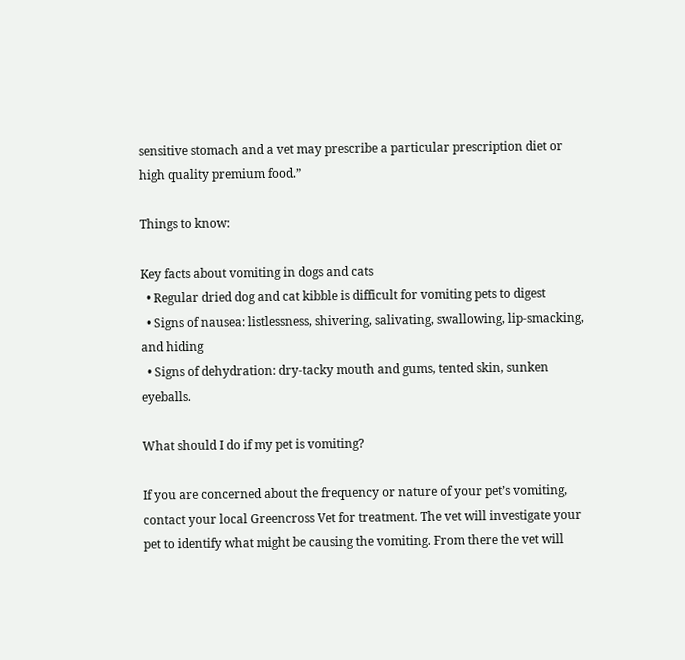sensitive stomach and a vet may prescribe a particular prescription diet or high quality premium food.”

Things to know:

Key facts about vomiting in dogs and cats
  • Regular dried dog and cat kibble is difficult for vomiting pets to digest
  • Signs of nausea: listlessness, shivering, salivating, swallowing, lip-smacking, and hiding
  • Signs of dehydration: dry-tacky mouth and gums, tented skin, sunken eyeballs.

What should I do if my pet is vomiting?

If you are concerned about the frequency or nature of your pet’s vomiting, contact your local Greencross Vet for treatment. The vet will investigate your pet to identify what might be causing the vomiting. From there the vet will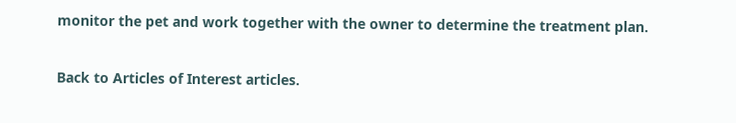monitor the pet and work together with the owner to determine the treatment plan.

Back to Articles of Interest articles.